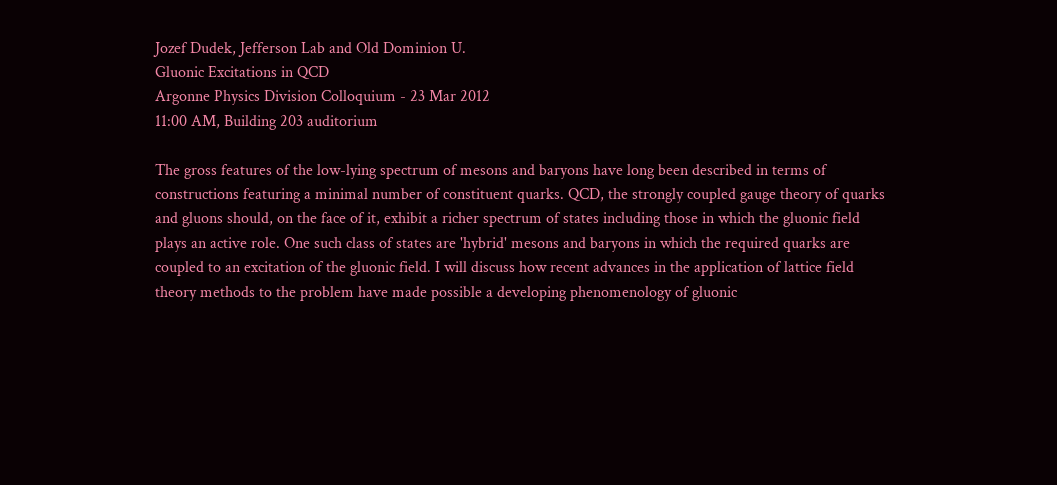Jozef Dudek, Jefferson Lab and Old Dominion U.
Gluonic Excitations in QCD
Argonne Physics Division Colloquium - 23 Mar 2012
11:00 AM, Building 203 auditorium

The gross features of the low-lying spectrum of mesons and baryons have long been described in terms of constructions featuring a minimal number of constituent quarks. QCD, the strongly coupled gauge theory of quarks and gluons should, on the face of it, exhibit a richer spectrum of states including those in which the gluonic field plays an active role. One such class of states are 'hybrid' mesons and baryons in which the required quarks are coupled to an excitation of the gluonic field. I will discuss how recent advances in the application of lattice field theory methods to the problem have made possible a developing phenomenology of gluonic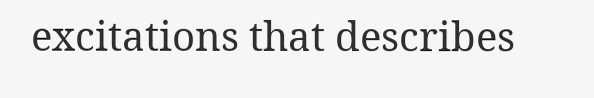excitations that describes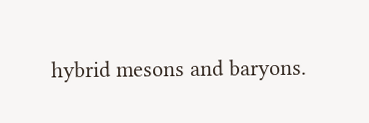hybrid mesons and baryons.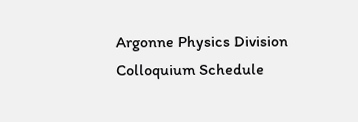Argonne Physics Division Colloquium Schedule